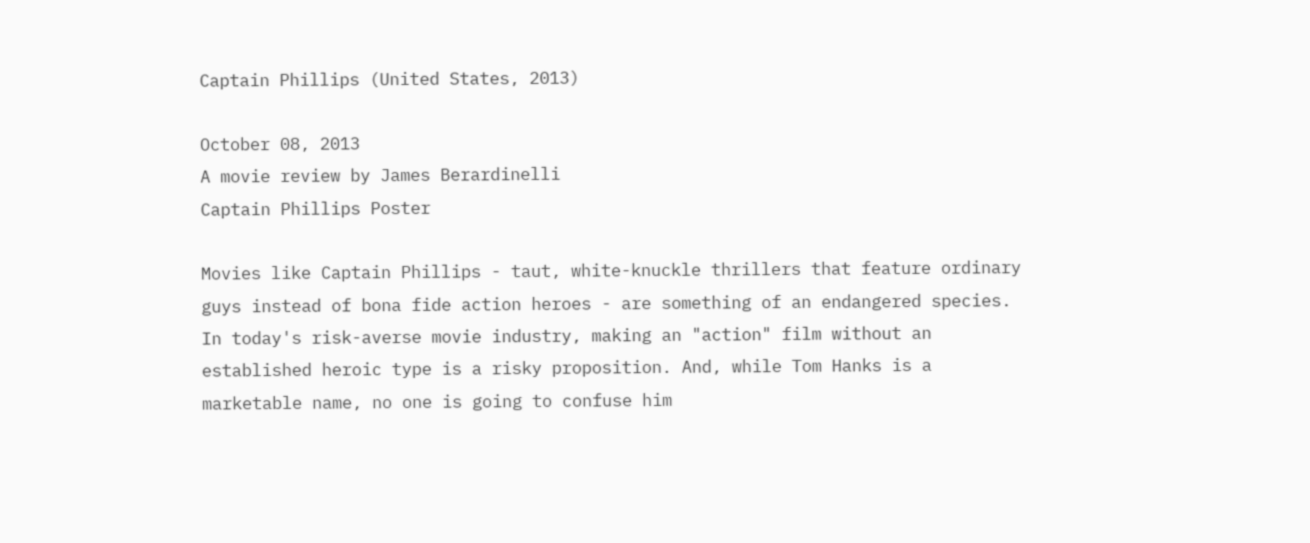Captain Phillips (United States, 2013)

October 08, 2013
A movie review by James Berardinelli
Captain Phillips Poster

Movies like Captain Phillips - taut, white-knuckle thrillers that feature ordinary guys instead of bona fide action heroes - are something of an endangered species. In today's risk-averse movie industry, making an "action" film without an established heroic type is a risky proposition. And, while Tom Hanks is a marketable name, no one is going to confuse him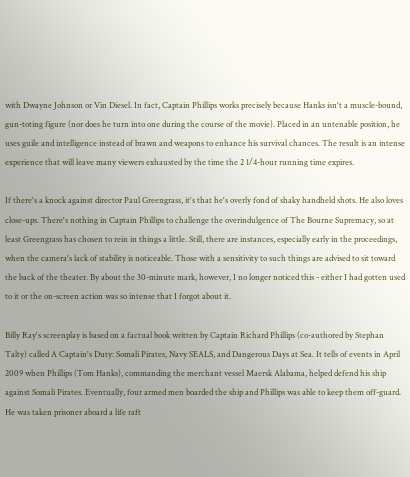with Dwayne Johnson or Vin Diesel. In fact, Captain Phillips works precisely because Hanks isn't a muscle-bound, gun-toting figure (nor does he turn into one during the course of the movie). Placed in an untenable position, he uses guile and intelligence instead of brawn and weapons to enhance his survival chances. The result is an intense experience that will leave many viewers exhausted by the time the 2 1/4-hour running time expires.

If there's a knock against director Paul Greengrass, it's that he's overly fond of shaky handheld shots. He also loves close-ups. There's nothing in Captain Phillips to challenge the overindulgence of The Bourne Supremacy, so at least Greengrass has chosen to rein in things a little. Still, there are instances, especially early in the proceedings, when the camera's lack of stability is noticeable. Those with a sensitivity to such things are advised to sit toward the back of the theater. By about the 30-minute mark, however, I no longer noticed this - either I had gotten used to it or the on-screen action was so intense that I forgot about it.

Billy Ray's screenplay is based on a factual book written by Captain Richard Phillips (co-authored by Stephan Talty) called A Captain's Duty: Somali Pirates, Navy SEALS, and Dangerous Days at Sea. It tells of events in April 2009 when Phillips (Tom Hanks), commanding the merchant vessel Maersk Alabama, helped defend his ship against Somali Pirates. Eventually, four armed men boarded the ship and Phillips was able to keep them off-guard. He was taken prisoner aboard a life raft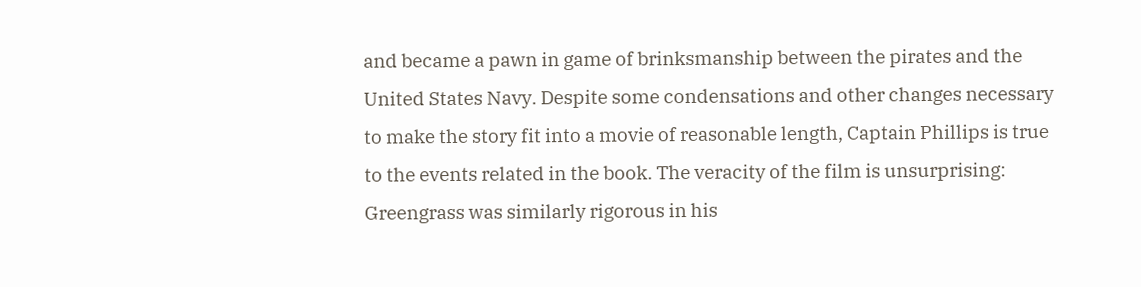and became a pawn in game of brinksmanship between the pirates and the United States Navy. Despite some condensations and other changes necessary to make the story fit into a movie of reasonable length, Captain Phillips is true to the events related in the book. The veracity of the film is unsurprising: Greengrass was similarly rigorous in his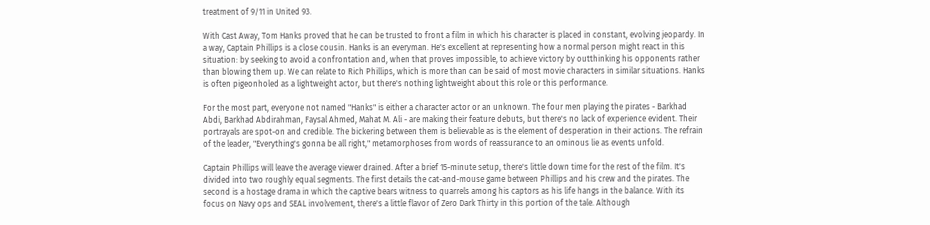treatment of 9/11 in United 93.

With Cast Away, Tom Hanks proved that he can be trusted to front a film in which his character is placed in constant, evolving jeopardy. In a way, Captain Phillips is a close cousin. Hanks is an everyman. He's excellent at representing how a normal person might react in this situation: by seeking to avoid a confrontation and, when that proves impossible, to achieve victory by outthinking his opponents rather than blowing them up. We can relate to Rich Phillips, which is more than can be said of most movie characters in similar situations. Hanks is often pigeonholed as a lightweight actor, but there's nothing lightweight about this role or this performance.

For the most part, everyone not named "Hanks" is either a character actor or an unknown. The four men playing the pirates - Barkhad Abdi, Barkhad Abdirahman, Faysal Ahmed, Mahat M. Ali - are making their feature debuts, but there's no lack of experience evident. Their portrayals are spot-on and credible. The bickering between them is believable as is the element of desperation in their actions. The refrain of the leader, "Everything's gonna be all right," metamorphoses from words of reassurance to an ominous lie as events unfold.

Captain Phillips will leave the average viewer drained. After a brief 15-minute setup, there's little down time for the rest of the film. It's divided into two roughly equal segments. The first details the cat-and-mouse game between Phillips and his crew and the pirates. The second is a hostage drama in which the captive bears witness to quarrels among his captors as his life hangs in the balance. With its focus on Navy ops and SEAL involvement, there's a little flavor of Zero Dark Thirty in this portion of the tale. Although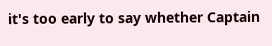it's too early to say whether Captain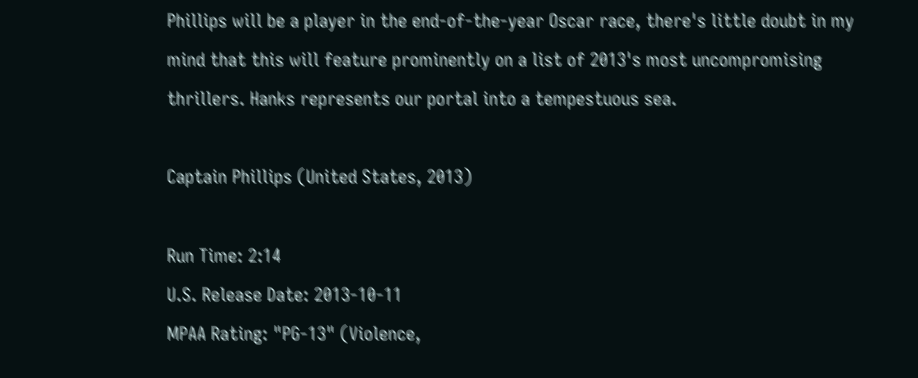Phillips will be a player in the end-of-the-year Oscar race, there's little doubt in my mind that this will feature prominently on a list of 2013's most uncompromising thrillers. Hanks represents our portal into a tempestuous sea.

Captain Phillips (United States, 2013)

Run Time: 2:14
U.S. Release Date: 2013-10-11
MPAA Rating: "PG-13" (Violence,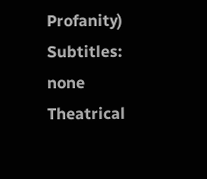Profanity)
Subtitles: none
Theatrical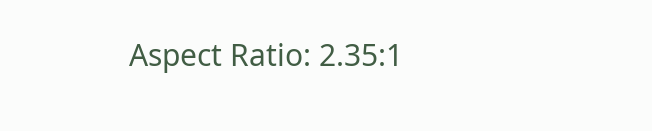Aspect Ratio: 2.35:1